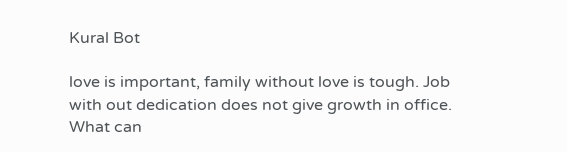Kural Bot

love is important, family without love is tough. Job with out dedication does not give growth in office. What can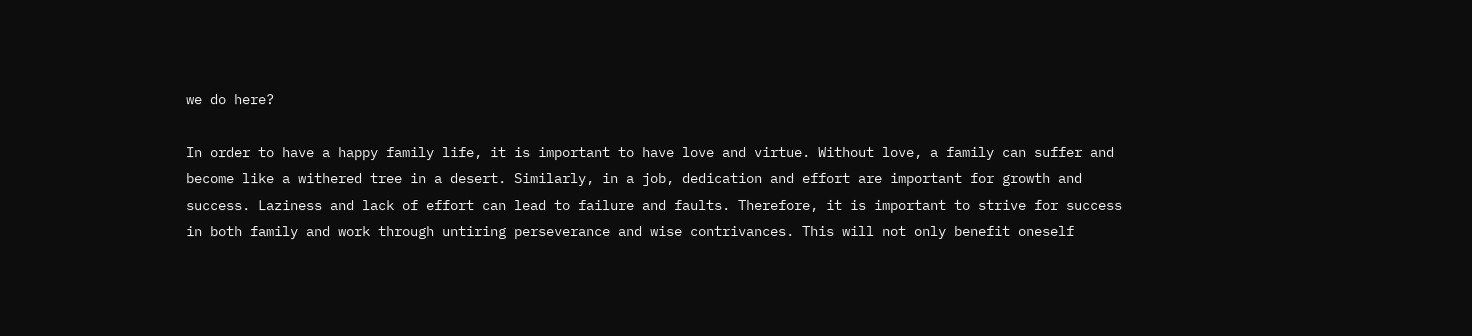we do here?

In order to have a happy family life, it is important to have love and virtue. Without love, a family can suffer and become like a withered tree in a desert. Similarly, in a job, dedication and effort are important for growth and success. Laziness and lack of effort can lead to failure and faults. Therefore, it is important to strive for success in both family and work through untiring perseverance and wise contrivances. This will not only benefit oneself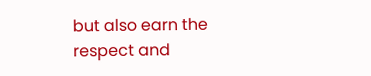but also earn the respect and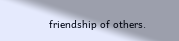friendship of others.